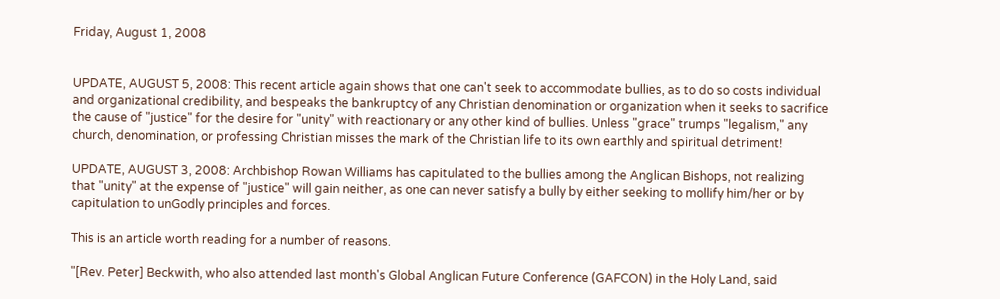Friday, August 1, 2008


UPDATE, AUGUST 5, 2008: This recent article again shows that one can't seek to accommodate bullies, as to do so costs individual and organizational credibility, and bespeaks the bankruptcy of any Christian denomination or organization when it seeks to sacrifice the cause of "justice" for the desire for "unity" with reactionary or any other kind of bullies. Unless "grace" trumps "legalism," any church, denomination, or professing Christian misses the mark of the Christian life to its own earthly and spiritual detriment!

UPDATE, AUGUST 3, 2008: Archbishop Rowan Williams has capitulated to the bullies among the Anglican Bishops, not realizing that "unity" at the expense of "justice" will gain neither, as one can never satisfy a bully by either seeking to mollify him/her or by capitulation to unGodly principles and forces.

This is an article worth reading for a number of reasons.

"[Rev. Peter] Beckwith, who also attended last month's Global Anglican Future Conference (GAFCON) in the Holy Land, said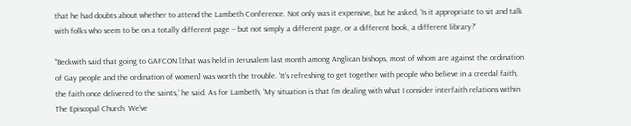that he had doubts about whether to attend the Lambeth Conference. Not only was it expensive, but he asked, 'Is it appropriate to sit and talk with folks who seem to be on a totally different page -- but not simply a different page, or a different book, a different library?'

"Beckwith said that going to GAFCON [that was held in Jerusalem last month among Anglican bishops, most of whom are against the ordination of Gay people and the ordination of women] was worth the trouble. 'It's refreshing to get together with people who believe in a creedal faith, the faith once delivered to the saints,' he said. As for Lambeth, 'My situation is that I'm dealing with what I consider interfaith relations within The Episcopal Church. We've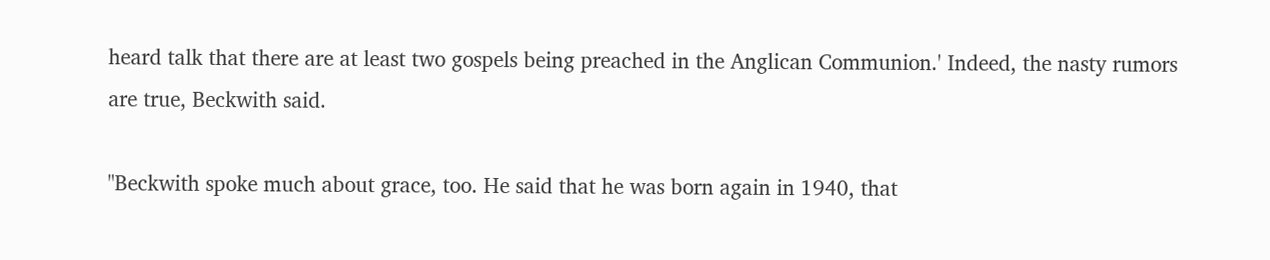heard talk that there are at least two gospels being preached in the Anglican Communion.' Indeed, the nasty rumors are true, Beckwith said.

"Beckwith spoke much about grace, too. He said that he was born again in 1940, that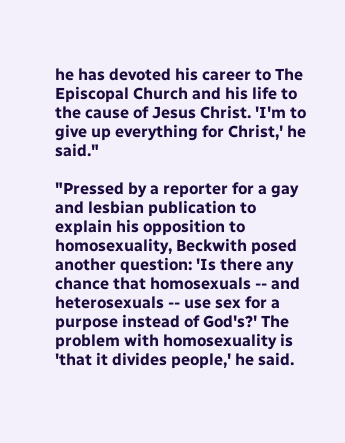he has devoted his career to The Episcopal Church and his life to the cause of Jesus Christ. 'I'm to give up everything for Christ,' he said."

"Pressed by a reporter for a gay and lesbian publication to explain his opposition to homosexuality, Beckwith posed another question: 'Is there any chance that homosexuals -- and heterosexuals -- use sex for a purpose instead of God's?' The problem with homosexuality is 'that it divides people,' he said.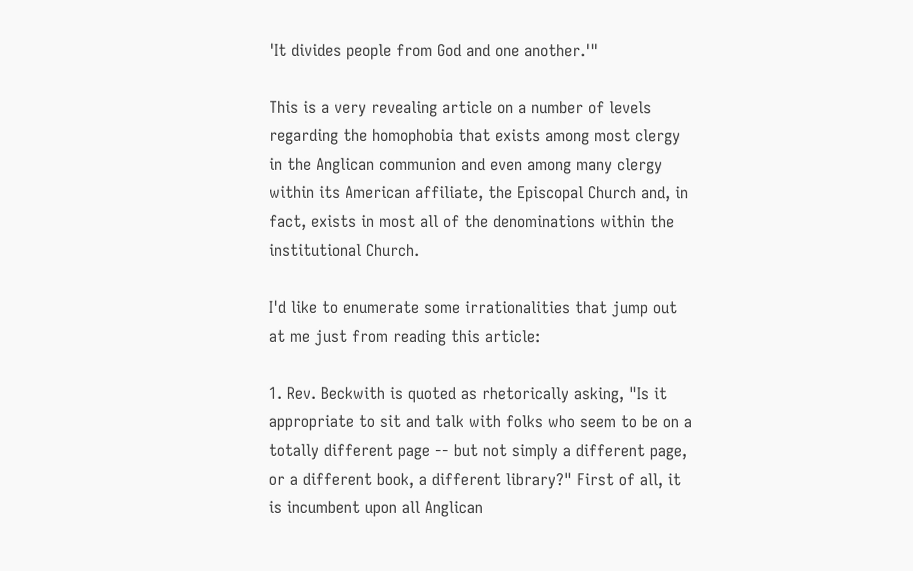'It divides people from God and one another.'"

This is a very revealing article on a number of levels regarding the homophobia that exists among most clergy in the Anglican communion and even among many clergy within its American affiliate, the Episcopal Church and, in fact, exists in most all of the denominations within the institutional Church.

I'd like to enumerate some irrationalities that jump out at me just from reading this article:

1. Rev. Beckwith is quoted as rhetorically asking, "Is it appropriate to sit and talk with folks who seem to be on a totally different page -- but not simply a different page, or a different book, a different library?" First of all, it is incumbent upon all Anglican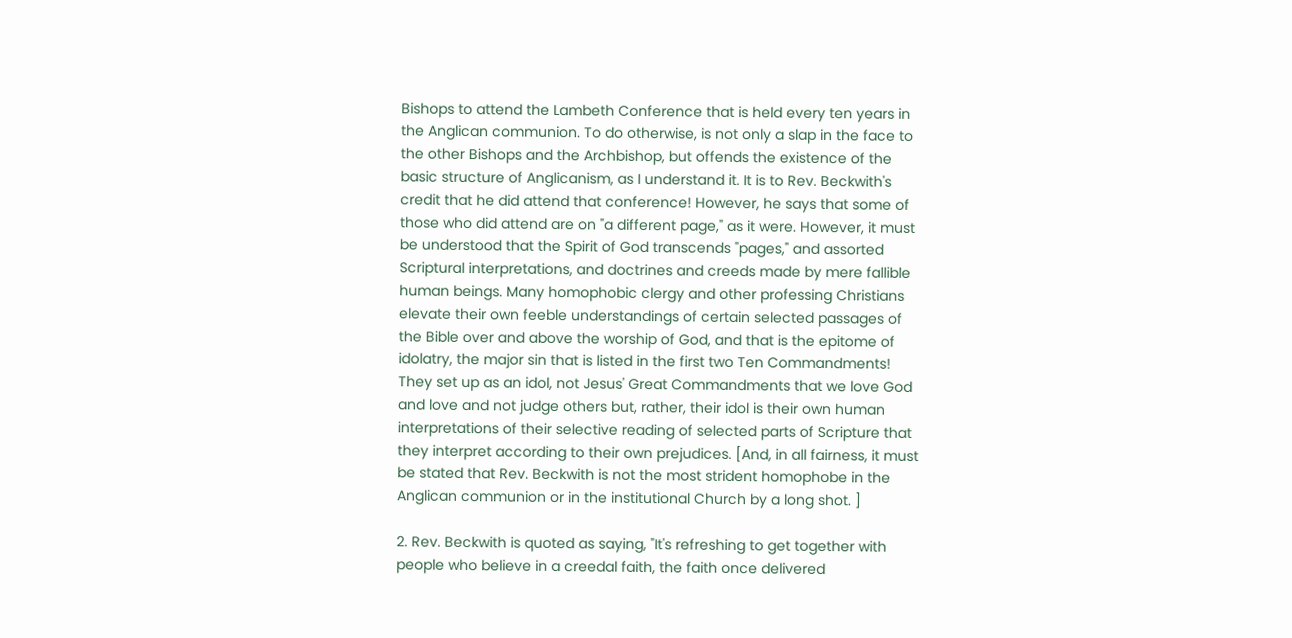Bishops to attend the Lambeth Conference that is held every ten years in the Anglican communion. To do otherwise, is not only a slap in the face to the other Bishops and the Archbishop, but offends the existence of the basic structure of Anglicanism, as I understand it. It is to Rev. Beckwith's credit that he did attend that conference! However, he says that some of those who did attend are on "a different page," as it were. However, it must be understood that the Spirit of God transcends "pages," and assorted Scriptural interpretations, and doctrines and creeds made by mere fallible human beings. Many homophobic clergy and other professing Christians elevate their own feeble understandings of certain selected passages of the Bible over and above the worship of God, and that is the epitome of idolatry, the major sin that is listed in the first two Ten Commandments! They set up as an idol, not Jesus' Great Commandments that we love God and love and not judge others but, rather, their idol is their own human interpretations of their selective reading of selected parts of Scripture that they interpret according to their own prejudices. [And, in all fairness, it must be stated that Rev. Beckwith is not the most strident homophobe in the Anglican communion or in the institutional Church by a long shot. ]

2. Rev. Beckwith is quoted as saying, "It's refreshing to get together with people who believe in a creedal faith, the faith once delivered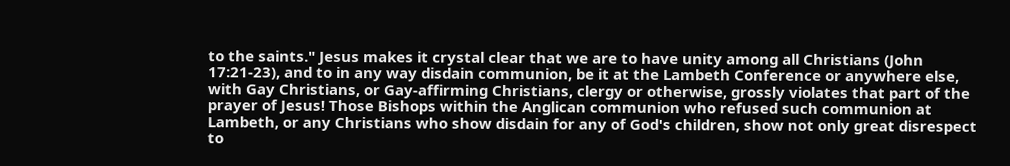to the saints." Jesus makes it crystal clear that we are to have unity among all Christians (John 17:21-23), and to in any way disdain communion, be it at the Lambeth Conference or anywhere else, with Gay Christians, or Gay-affirming Christians, clergy or otherwise, grossly violates that part of the prayer of Jesus! Those Bishops within the Anglican communion who refused such communion at Lambeth, or any Christians who show disdain for any of God's children, show not only great disrespect to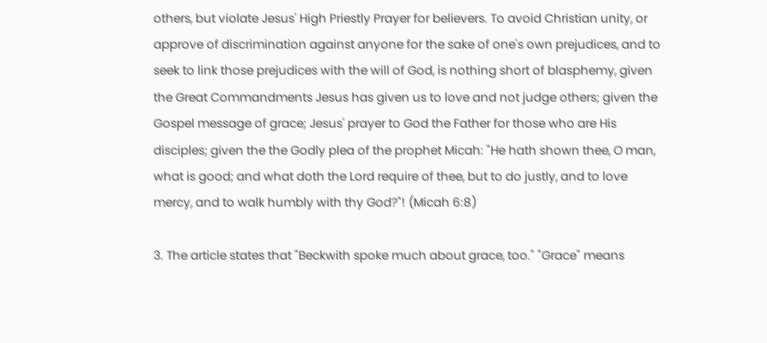others, but violate Jesus' High Priestly Prayer for believers. To avoid Christian unity, or approve of discrimination against anyone for the sake of one's own prejudices, and to seek to link those prejudices with the will of God, is nothing short of blasphemy, given the Great Commandments Jesus has given us to love and not judge others; given the Gospel message of grace; Jesus' prayer to God the Father for those who are His disciples; given the the Godly plea of the prophet Micah: "He hath shown thee, O man, what is good; and what doth the Lord require of thee, but to do justly, and to love mercy, and to walk humbly with thy God?"! (Micah 6:8)

3. The article states that "Beckwith spoke much about grace, too." "Grace" means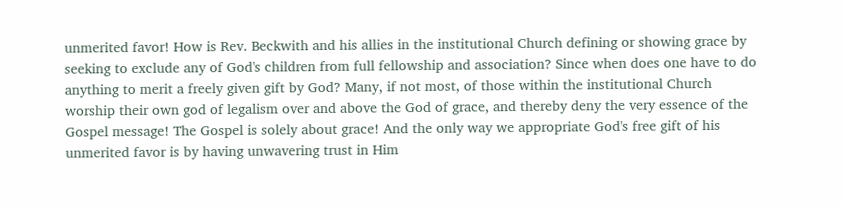unmerited favor! How is Rev. Beckwith and his allies in the institutional Church defining or showing grace by seeking to exclude any of God's children from full fellowship and association? Since when does one have to do anything to merit a freely given gift by God? Many, if not most, of those within the institutional Church worship their own god of legalism over and above the God of grace, and thereby deny the very essence of the Gospel message! The Gospel is solely about grace! And the only way we appropriate God's free gift of his unmerited favor is by having unwavering trust in Him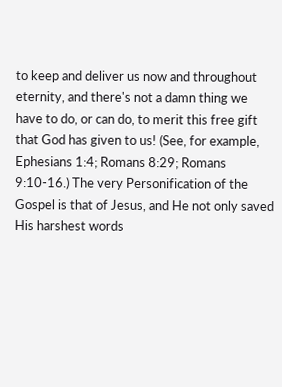to keep and deliver us now and throughout eternity, and there's not a damn thing we have to do, or can do, to merit this free gift that God has given to us! (See, for example, Ephesians 1:4; Romans 8:29; Romans 9:10-16.) The very Personification of the Gospel is that of Jesus, and He not only saved His harshest words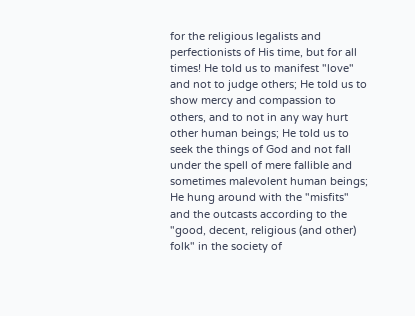for the religious legalists and perfectionists of His time, but for all times! He told us to manifest "love" and not to judge others; He told us to show mercy and compassion to others, and to not in any way hurt other human beings; He told us to seek the things of God and not fall under the spell of mere fallible and sometimes malevolent human beings; He hung around with the "misfits" and the outcasts according to the "good, decent, religious (and other) folk" in the society of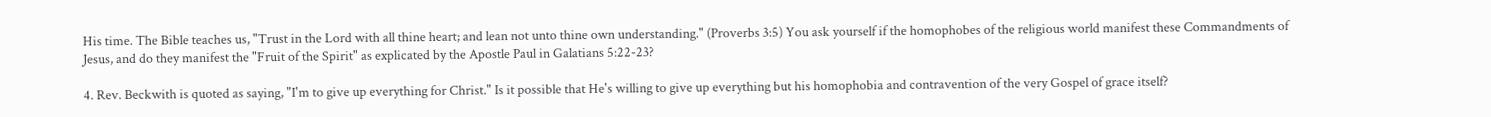His time. The Bible teaches us, "Trust in the Lord with all thine heart; and lean not unto thine own understanding." (Proverbs 3:5) You ask yourself if the homophobes of the religious world manifest these Commandments of Jesus, and do they manifest the "Fruit of the Spirit" as explicated by the Apostle Paul in Galatians 5:22-23?

4. Rev. Beckwith is quoted as saying, "I'm to give up everything for Christ." Is it possible that He's willing to give up everything but his homophobia and contravention of the very Gospel of grace itself?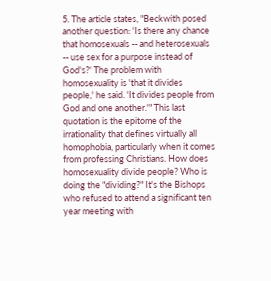5. The article states, "Beckwith posed another question: 'Is there any chance that homosexuals -- and heterosexuals -- use sex for a purpose instead of God's?' The problem with homosexuality is 'that it divides people,' he said. 'It divides people from God and one another.'" This last quotation is the epitome of the irrationality that defines virtually all homophobia, particularly when it comes from professing Christians. How does homosexuality divide people? Who is doing the "dividing?" It's the Bishops who refused to attend a significant ten year meeting with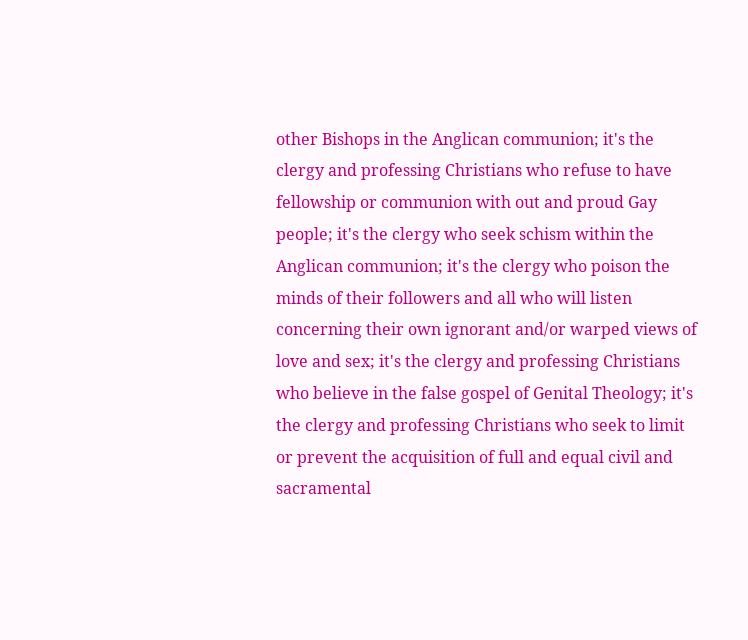other Bishops in the Anglican communion; it's the clergy and professing Christians who refuse to have fellowship or communion with out and proud Gay people; it's the clergy who seek schism within the Anglican communion; it's the clergy who poison the minds of their followers and all who will listen concerning their own ignorant and/or warped views of love and sex; it's the clergy and professing Christians who believe in the false gospel of Genital Theology; it's the clergy and professing Christians who seek to limit or prevent the acquisition of full and equal civil and sacramental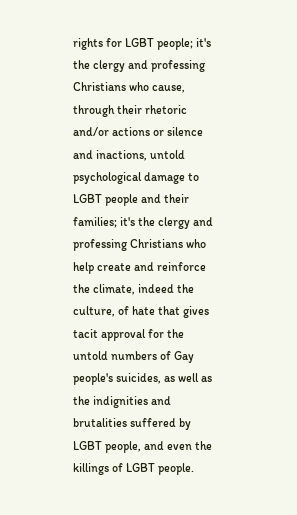rights for LGBT people; it's the clergy and professing Christians who cause, through their rhetoric and/or actions or silence and inactions, untold psychological damage to LGBT people and their families; it's the clergy and professing Christians who help create and reinforce the climate, indeed the culture, of hate that gives tacit approval for the untold numbers of Gay people's suicides, as well as the indignities and brutalities suffered by LGBT people, and even the killings of LGBT people.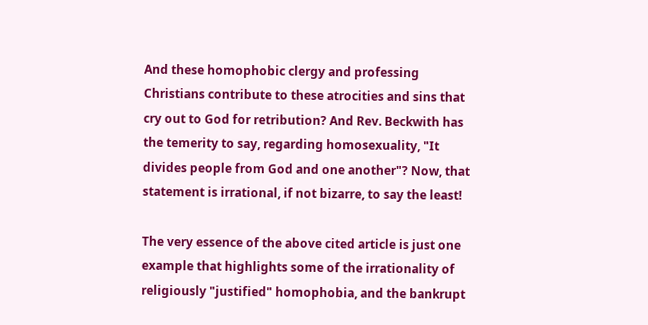And these homophobic clergy and professing Christians contribute to these atrocities and sins that cry out to God for retribution? And Rev. Beckwith has the temerity to say, regarding homosexuality, "It divides people from God and one another"? Now, that statement is irrational, if not bizarre, to say the least!

The very essence of the above cited article is just one example that highlights some of the irrationality of religiously "justified" homophobia, and the bankrupt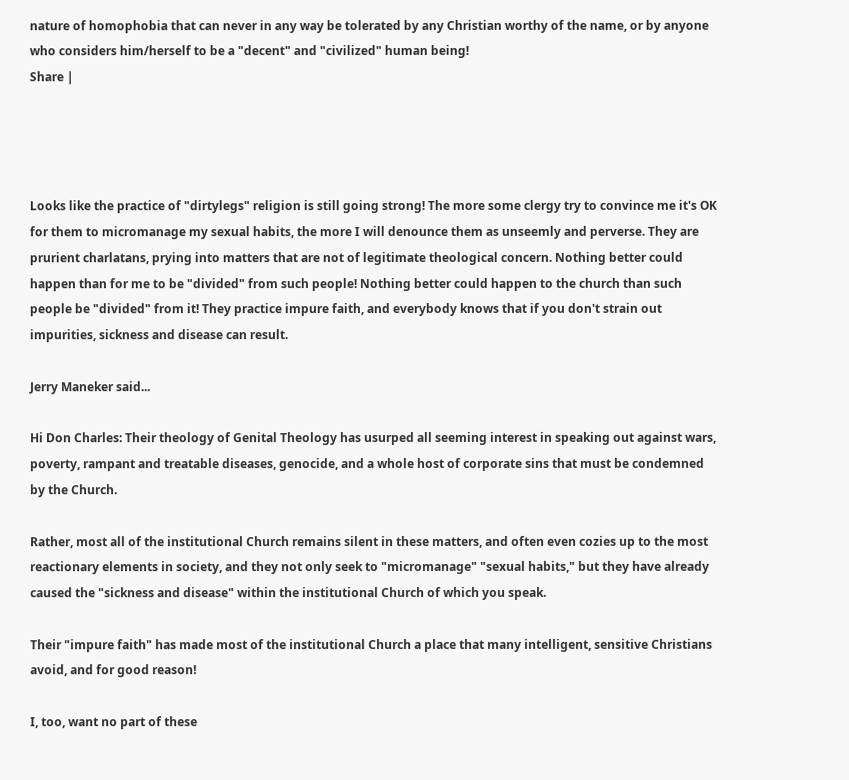nature of homophobia that can never in any way be tolerated by any Christian worthy of the name, or by anyone who considers him/herself to be a "decent" and "civilized" human being!
Share |




Looks like the practice of "dirtylegs" religion is still going strong! The more some clergy try to convince me it's OK for them to micromanage my sexual habits, the more I will denounce them as unseemly and perverse. They are prurient charlatans, prying into matters that are not of legitimate theological concern. Nothing better could happen than for me to be "divided" from such people! Nothing better could happen to the church than such people be "divided" from it! They practice impure faith, and everybody knows that if you don't strain out impurities, sickness and disease can result.

Jerry Maneker said...

Hi Don Charles: Their theology of Genital Theology has usurped all seeming interest in speaking out against wars, poverty, rampant and treatable diseases, genocide, and a whole host of corporate sins that must be condemned by the Church.

Rather, most all of the institutional Church remains silent in these matters, and often even cozies up to the most reactionary elements in society, and they not only seek to "micromanage" "sexual habits," but they have already caused the "sickness and disease" within the institutional Church of which you speak.

Their "impure faith" has made most of the institutional Church a place that many intelligent, sensitive Christians avoid, and for good reason!

I, too, want no part of these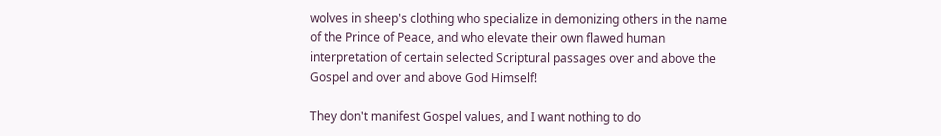wolves in sheep's clothing who specialize in demonizing others in the name of the Prince of Peace, and who elevate their own flawed human interpretation of certain selected Scriptural passages over and above the Gospel and over and above God Himself!

They don't manifest Gospel values, and I want nothing to do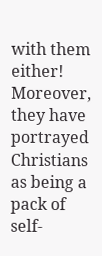with them either! Moreover, they have portrayed Christians as being a pack of self-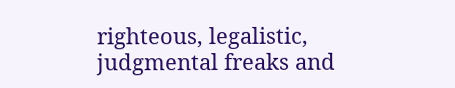righteous, legalistic, judgmental freaks and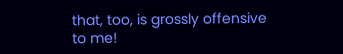that, too, is grossly offensive to me!